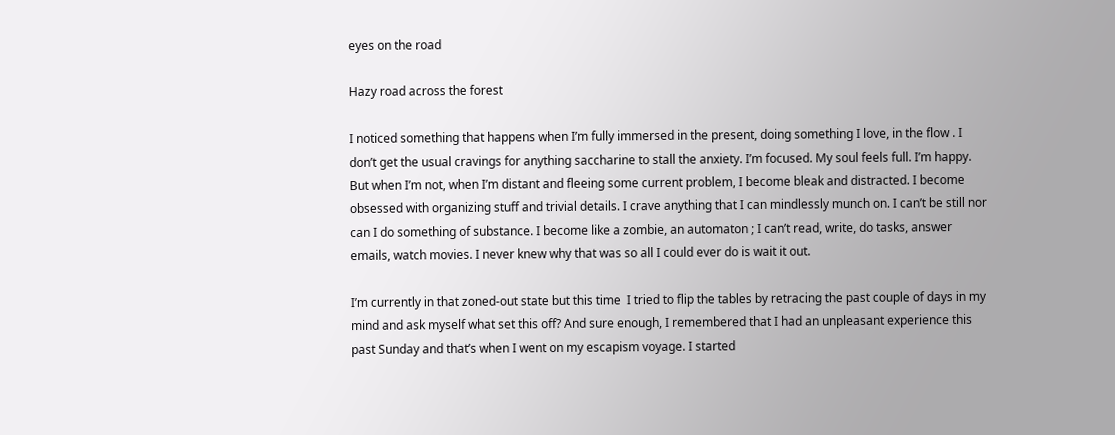eyes on the road

Hazy road across the forest

I noticed something that happens when I’m fully immersed in the present, doing something I love, in the flow . I don’t get the usual cravings for anything saccharine to stall the anxiety. I’m focused. My soul feels full. I’m happy. But when I’m not, when I’m distant and fleeing some current problem, I become bleak and distracted. I become obsessed with organizing stuff and trivial details. I crave anything that I can mindlessly munch on. I can’t be still nor can I do something of substance. I become like a zombie, an automaton ; I can’t read, write, do tasks, answer emails, watch movies. I never knew why that was so all I could ever do is wait it out.

I’m currently in that zoned-out state but this time  I tried to flip the tables by retracing the past couple of days in my mind and ask myself what set this off? And sure enough, I remembered that I had an unpleasant experience this past Sunday and that’s when I went on my escapism voyage. I started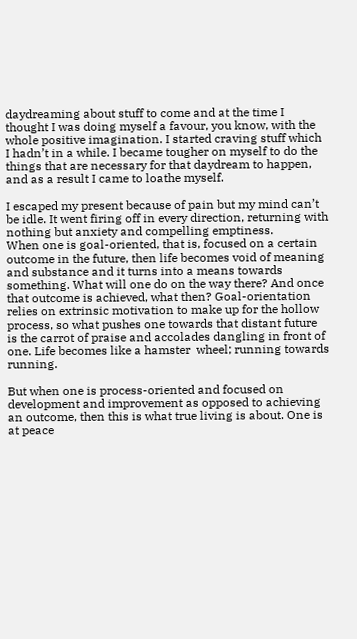daydreaming about stuff to come and at the time I thought I was doing myself a favour, you know, with the whole positive imagination. I started craving stuff which I hadn’t in a while. I became tougher on myself to do the things that are necessary for that daydream to happen, and as a result I came to loathe myself.

I escaped my present because of pain but my mind can’t be idle. It went firing off in every direction, returning with nothing but anxiety and compelling emptiness.
When one is goal-oriented, that is, focused on a certain outcome in the future, then life becomes void of meaning and substance and it turns into a means towards something. What will one do on the way there? And once that outcome is achieved, what then? Goal-orientation relies on extrinsic motivation to make up for the hollow process, so what pushes one towards that distant future is the carrot of praise and accolades dangling in front of one. Life becomes like a hamster  wheel; running towards running.

But when one is process-oriented and focused on development and improvement as opposed to achieving an outcome, then this is what true living is about. One is at peace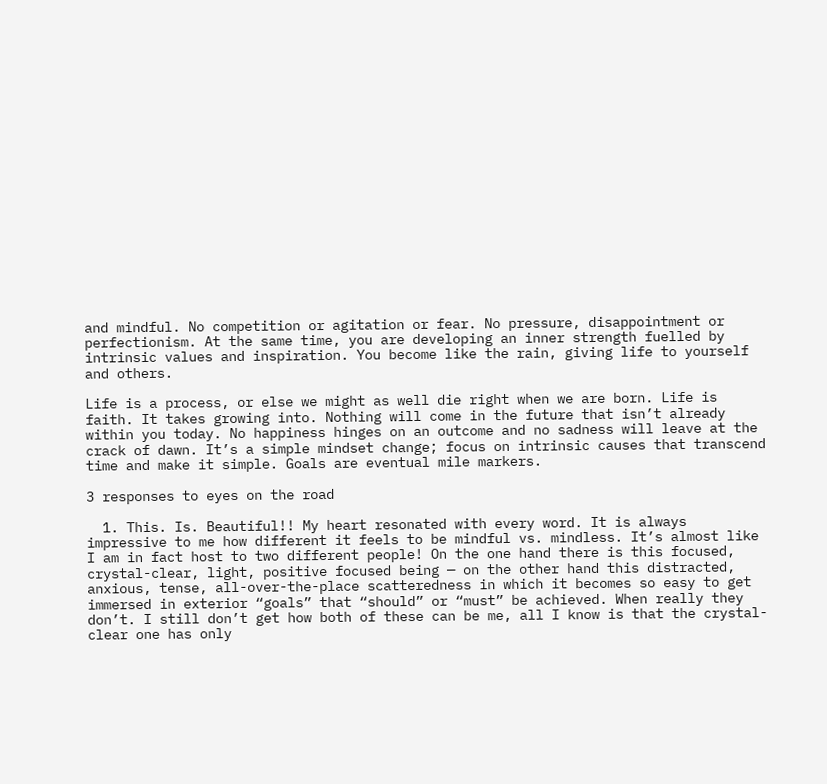and mindful. No competition or agitation or fear. No pressure, disappointment or perfectionism. At the same time, you are developing an inner strength fuelled by intrinsic values and inspiration. You become like the rain, giving life to yourself and others.

Life is a process, or else we might as well die right when we are born. Life is faith. It takes growing into. Nothing will come in the future that isn’t already within you today. No happiness hinges on an outcome and no sadness will leave at the crack of dawn. It’s a simple mindset change; focus on intrinsic causes that transcend time and make it simple. Goals are eventual mile markers.

3 responses to eyes on the road

  1. This. Is. Beautiful!! My heart resonated with every word. It is always impressive to me how different it feels to be mindful vs. mindless. It’s almost like I am in fact host to two different people! On the one hand there is this focused, crystal-clear, light, positive focused being — on the other hand this distracted, anxious, tense, all-over-the-place scatteredness in which it becomes so easy to get immersed in exterior “goals” that “should” or “must” be achieved. When really they don’t. I still don’t get how both of these can be me, all I know is that the crystal-clear one has only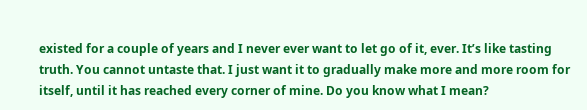existed for a couple of years and I never ever want to let go of it, ever. It’s like tasting truth. You cannot untaste that. I just want it to gradually make more and more room for itself, until it has reached every corner of mine. Do you know what I mean?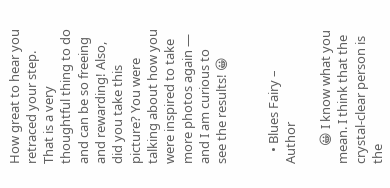How great to hear you retraced your step. That is a very thoughtful thing to do and can be so freeing and rewarding! Also, did you take this picture? You were talking about how you were inspired to take more photos again — and I am curious to see the results! 😀


    • Blues Fairy – Author

      😀 I know what you mean. I think that the crystal-clear person is the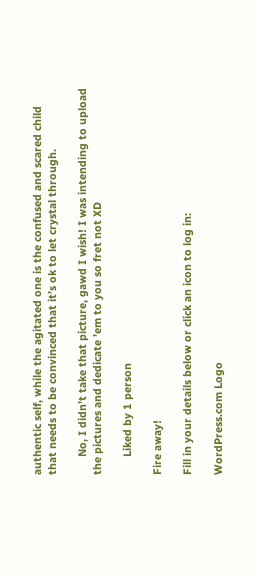authentic self, while the agitated one is the confused and scared child that needs to be convinced that it’s ok to let crystal through.

      No, I didn’t take that picture, gawd I wish! I was intending to upload the pictures and dedicate ’em to you so fret not XD

      Liked by 1 person

Fire away!

Fill in your details below or click an icon to log in:

WordPress.com Logo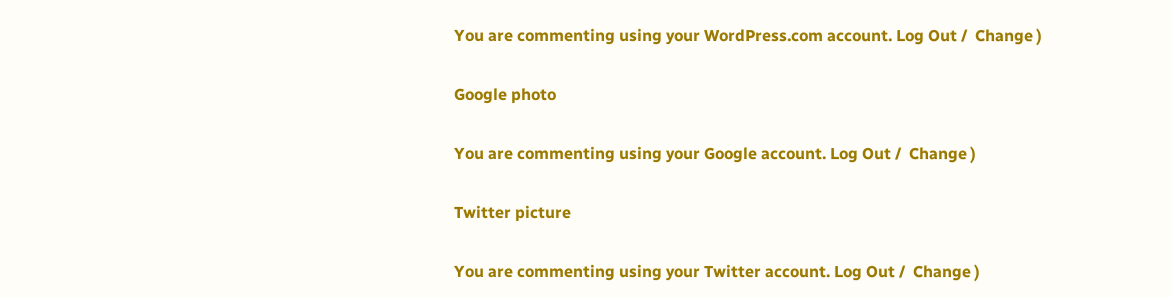You are commenting using your WordPress.com account. Log Out /  Change )

Google photo

You are commenting using your Google account. Log Out /  Change )

Twitter picture

You are commenting using your Twitter account. Log Out /  Change )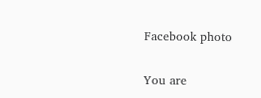Facebook photo

You are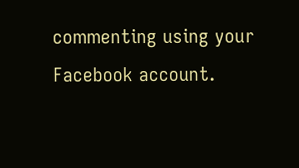commenting using your Facebook account.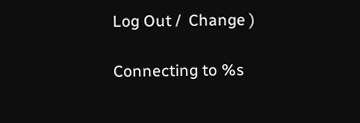Log Out /  Change )

Connecting to %s